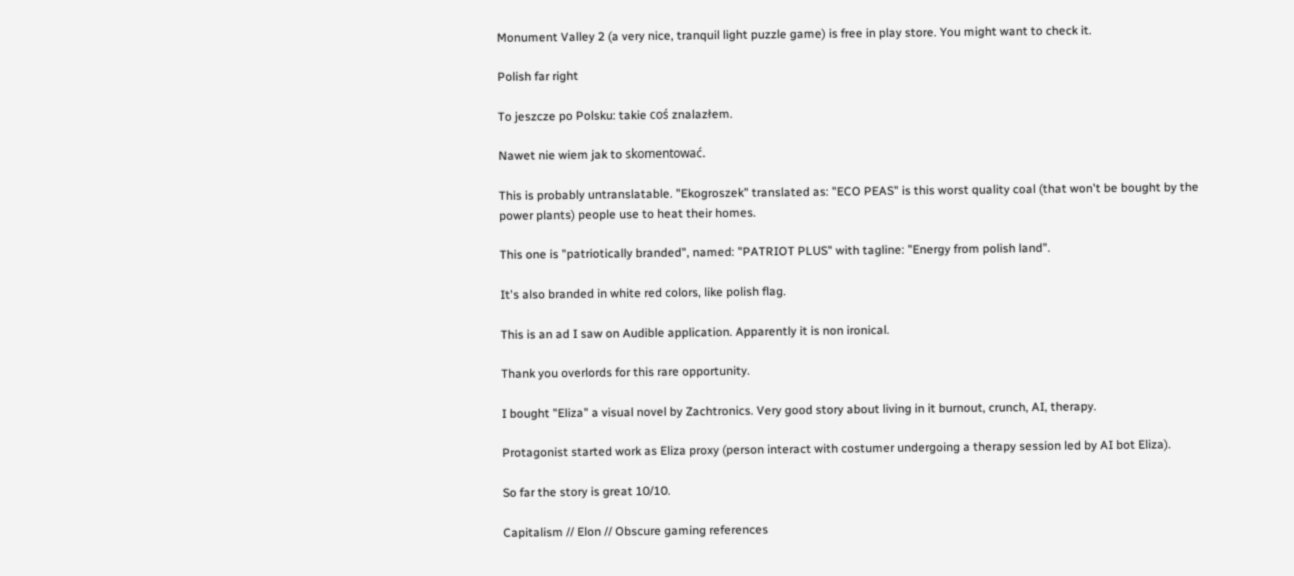Monument Valley 2 (a very nice, tranquil light puzzle game) is free in play store. You might want to check it.

Polish far right

To jeszcze po Polsku: takie coś znalazłem.

Nawet nie wiem jak to skomentować.

This is probably untranslatable. "Ekogroszek" translated as: "ECO PEAS" is this worst quality coal (that won't be bought by the power plants) people use to heat their homes.

This one is "patriotically branded", named: "PATRIOT PLUS" with tagline: "Energy from polish land".

It's also branded in white red colors, like polish flag.

This is an ad I saw on Audible application. Apparently it is non ironical.

Thank you overlords for this rare opportunity.

I bought "Eliza" a visual novel by Zachtronics. Very good story about living in it burnout, crunch, AI, therapy.

Protagonist started work as Eliza proxy (person interact with costumer undergoing a therapy session led by AI bot Eliza).

So far the story is great 10/10.

Capitalism // Elon // Obscure gaming references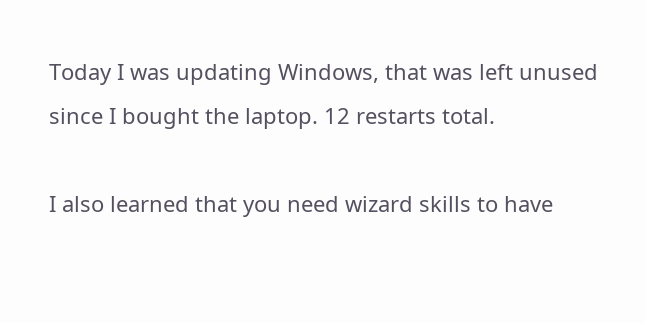Today I was updating Windows, that was left unused since I bought the laptop. 12 restarts total.

I also learned that you need wizard skills to have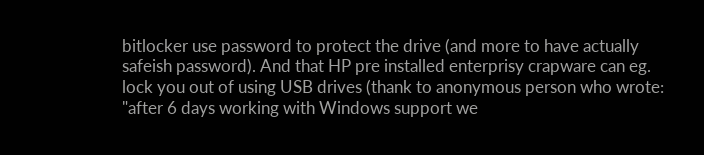bitlocker use password to protect the drive (and more to have actually safeish password). And that HP pre installed enterprisy crapware can eg. lock you out of using USB drives (thank to anonymous person who wrote: "after 6 days working with Windows support we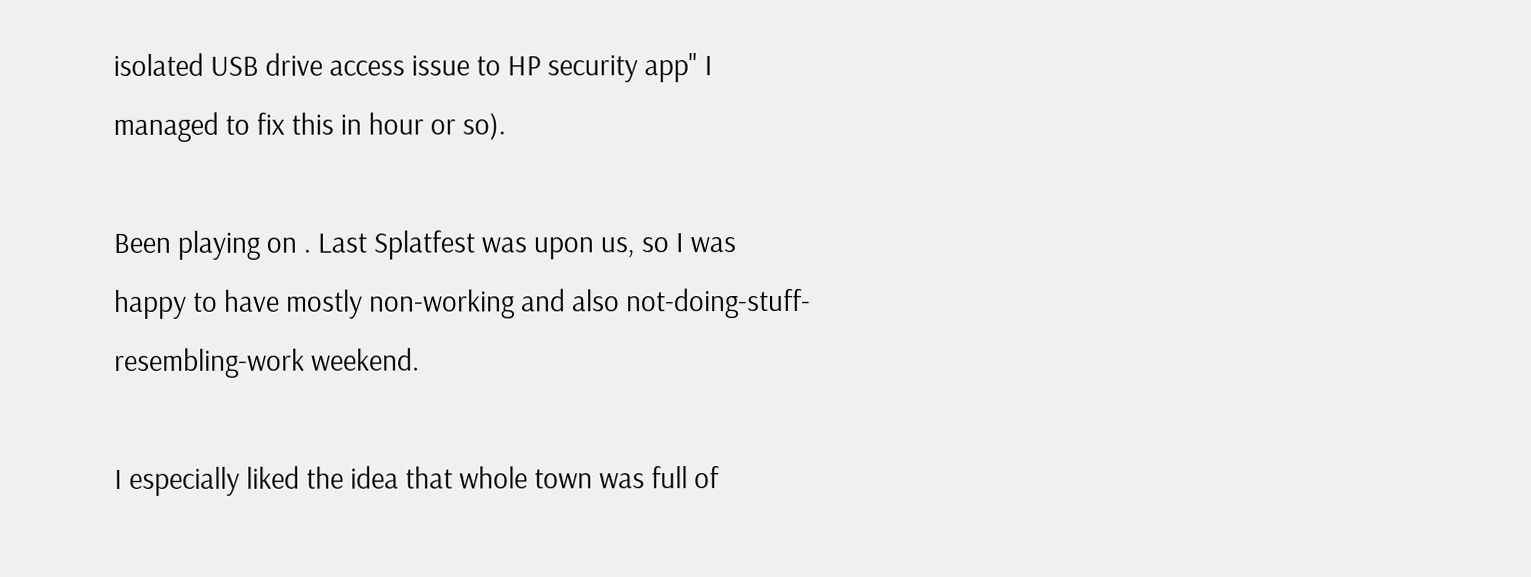isolated USB drive access issue to HP security app" I managed to fix this in hour or so).

Been playing on . Last Splatfest was upon us, so I was happy to have mostly non-working and also not-doing-stuff-resembling-work weekend.

I especially liked the idea that whole town was full of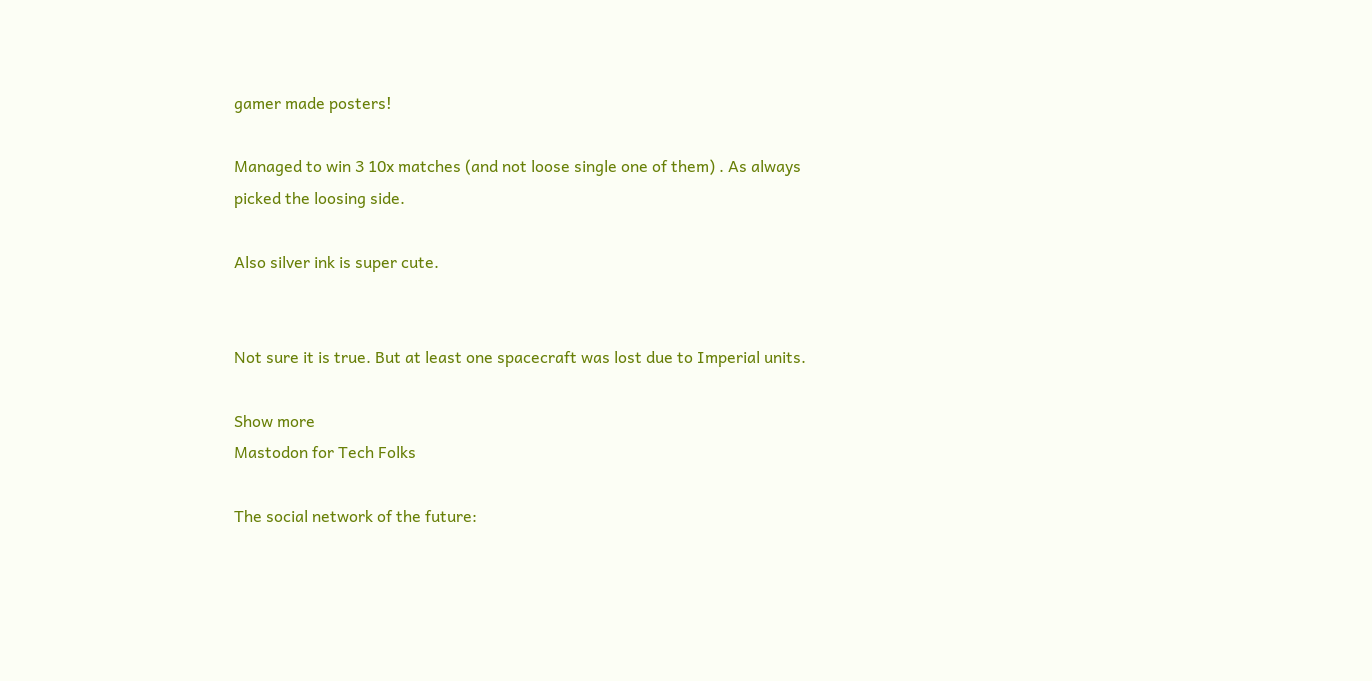gamer made posters!

Managed to win 3 10x matches (and not loose single one of them) . As always picked the loosing side.

Also silver ink is super cute.


Not sure it is true. But at least one spacecraft was lost due to Imperial units.

Show more
Mastodon for Tech Folks

The social network of the future: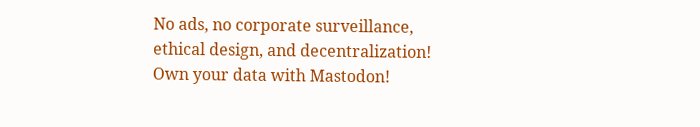No ads, no corporate surveillance, ethical design, and decentralization! Own your data with Mastodon!